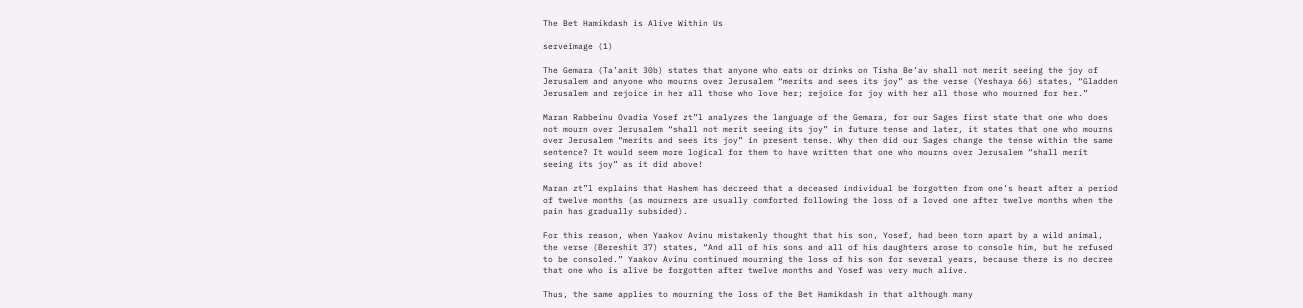The Bet Hamikdash is Alive Within Us

serveimage (1)

The Gemara (Ta’anit 30b) states that anyone who eats or drinks on Tisha Be’av shall not merit seeing the joy of Jerusalem and anyone who mourns over Jerusalem “merits and sees its joy” as the verse (Yeshaya 66) states, “Gladden Jerusalem and rejoice in her all those who love her; rejoice for joy with her all those who mourned for her.”

Maran Rabbeinu Ovadia Yosef zt”l analyzes the language of the Gemara, for our Sages first state that one who does not mourn over Jerusalem “shall not merit seeing its joy” in future tense and later, it states that one who mourns over Jerusalem “merits and sees its joy” in present tense. Why then did our Sages change the tense within the same sentence? It would seem more logical for them to have written that one who mourns over Jerusalem “shall merit seeing its joy” as it did above!

Maran zt”l explains that Hashem has decreed that a deceased individual be forgotten from one’s heart after a period of twelve months (as mourners are usually comforted following the loss of a loved one after twelve months when the pain has gradually subsided).

For this reason, when Yaakov Avinu mistakenly thought that his son, Yosef, had been torn apart by a wild animal, the verse (Bereshit 37) states, “And all of his sons and all of his daughters arose to console him, but he refused to be consoled.” Yaakov Avinu continued mourning the loss of his son for several years, because there is no decree that one who is alive be forgotten after twelve months and Yosef was very much alive.

Thus, the same applies to mourning the loss of the Bet Hamikdash in that although many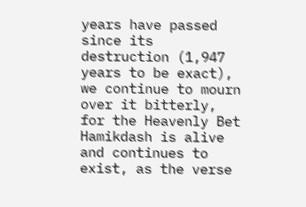years have passed since its destruction (1,947 years to be exact), we continue to mourn over it bitterly, for the Heavenly Bet Hamikdash is alive and continues to exist, as the verse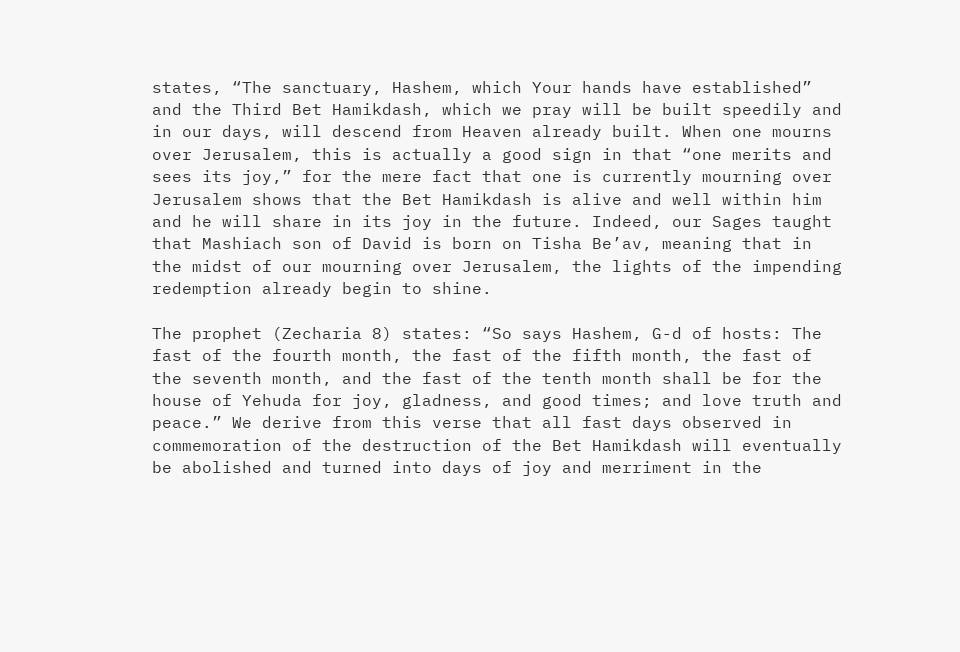states, “The sanctuary, Hashem, which Your hands have established” and the Third Bet Hamikdash, which we pray will be built speedily and in our days, will descend from Heaven already built. When one mourns over Jerusalem, this is actually a good sign in that “one merits and sees its joy,” for the mere fact that one is currently mourning over Jerusalem shows that the Bet Hamikdash is alive and well within him and he will share in its joy in the future. Indeed, our Sages taught that Mashiach son of David is born on Tisha Be’av, meaning that in the midst of our mourning over Jerusalem, the lights of the impending redemption already begin to shine.

The prophet (Zecharia 8) states: “So says Hashem, G-d of hosts: The fast of the fourth month, the fast of the fifth month, the fast of the seventh month, and the fast of the tenth month shall be for the house of Yehuda for joy, gladness, and good times; and love truth and peace.” We derive from this verse that all fast days observed in commemoration of the destruction of the Bet Hamikdash will eventually be abolished and turned into days of joy and merriment in the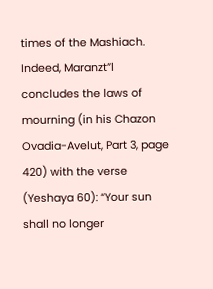times of the Mashiach. Indeed, Maranzt”l concludes the laws of mourning (in his Chazon Ovadia-Avelut, Part 3, page 420) with the verse (Yeshaya 60): “Your sun shall no longer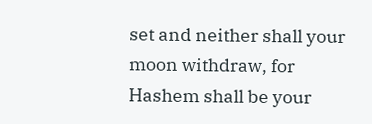set and neither shall your moon withdraw, for Hashem shall be your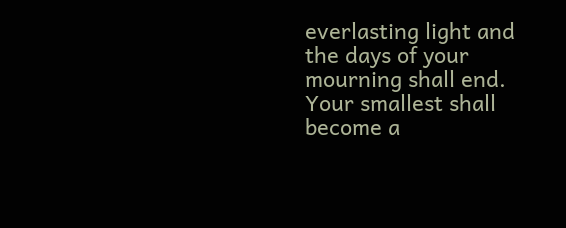everlasting light and the days of your mourning shall end. Your smallest shall become a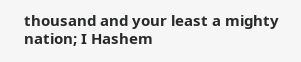thousand and your least a mighty nation; I Hashem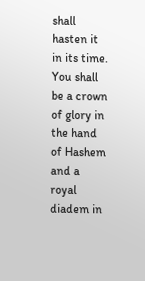shall hasten it in its time. You shall be a crown of glory in the hand of Hashem and a royal diadem in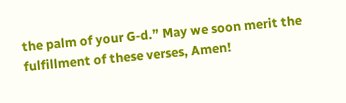the palm of your G-d.” May we soon merit the fulfillment of these verses, Amen!